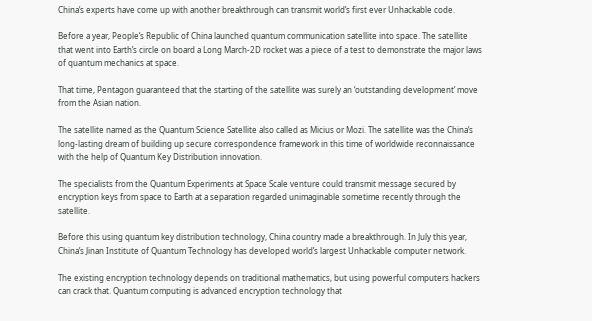China’s experts have come up with another breakthrough can transmit world’s first ever Unhackable code.

Before a year, People’s Republic of China launched quantum communication satellite into space. The satellite that went into Earth’s circle on board a Long March-2D rocket was a piece of a test to demonstrate the major laws of quantum mechanics at space.

That time, Pentagon guaranteed that the starting of the satellite was surely an ‘outstanding development’ move from the Asian nation.

The satellite named as the Quantum Science Satellite also called as Micius or Mozi. The satellite was the China’s long-lasting dream of building up secure correspondence framework in this time of worldwide reconnaissance with the help of Quantum Key Distribution innovation.

The specialists from the Quantum Experiments at Space Scale venture could transmit message secured by encryption keys from space to Earth at a separation regarded unimaginable sometime recently through the satellite.

Before this using quantum key distribution technology, China country made a breakthrough. In July this year, China’s Jinan Institute of Quantum Technology has developed world’s largest Unhackable computer network.

The existing encryption technology depends on traditional mathematics, but using powerful computers hackers can crack that. Quantum computing is advanced encryption technology that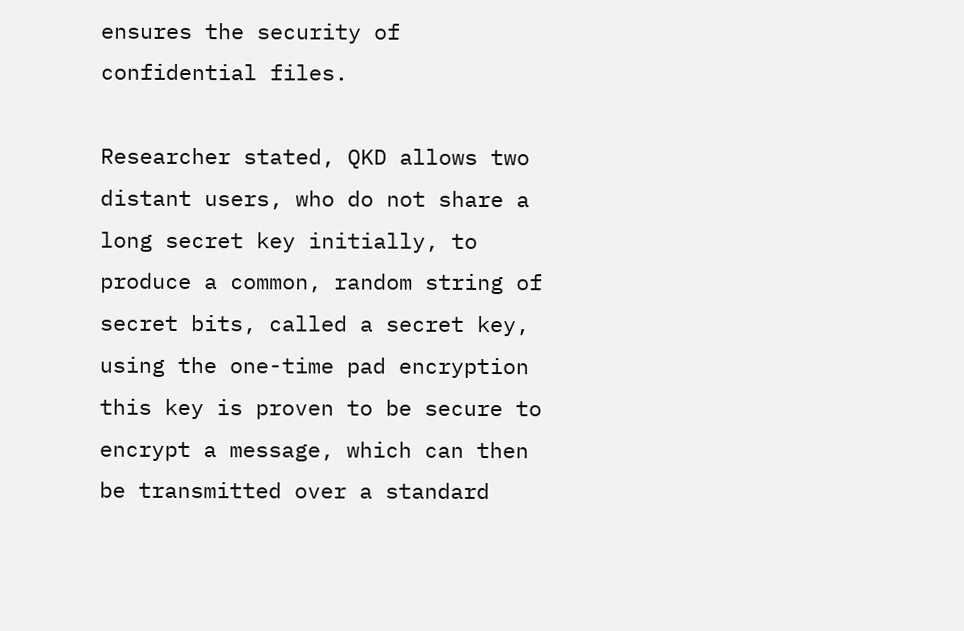ensures the security of confidential files.

Researcher stated, QKD allows two distant users, who do not share a long secret key initially, to produce a common, random string of secret bits, called a secret key, using the one-time pad encryption this key is proven to be secure to encrypt a message, which can then be transmitted over a standard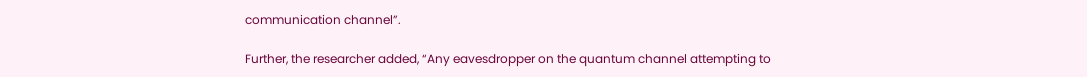communication channel”.

Further, the researcher added, “Any eavesdropper on the quantum channel attempting to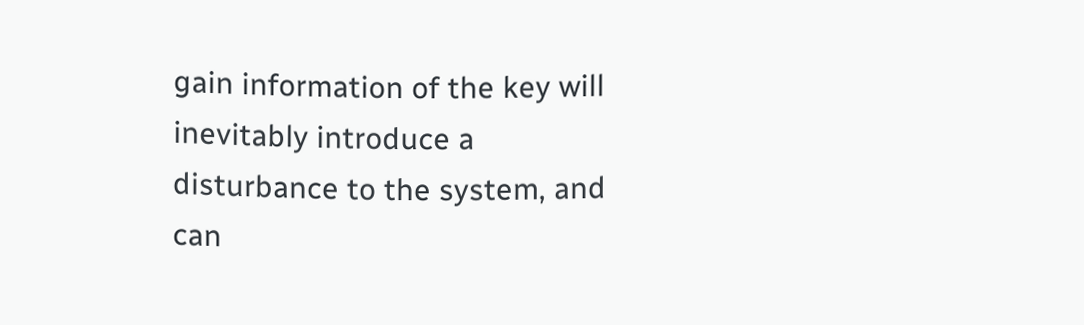gain information of the key will inevitably introduce a disturbance to the system, and can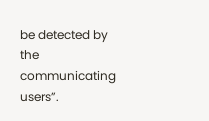be detected by the communicating users”.